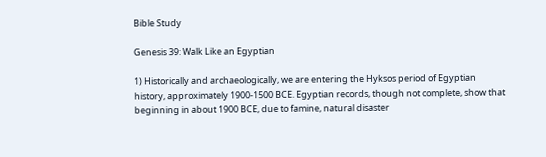Bible Study

Genesis 39: Walk Like an Egyptian

1) Historically and archaeologically, we are entering the Hyksos period of Egyptian history, approximately 1900-1500 BCE. Egyptian records, though not complete, show that beginning in about 1900 BCE, due to famine, natural disaster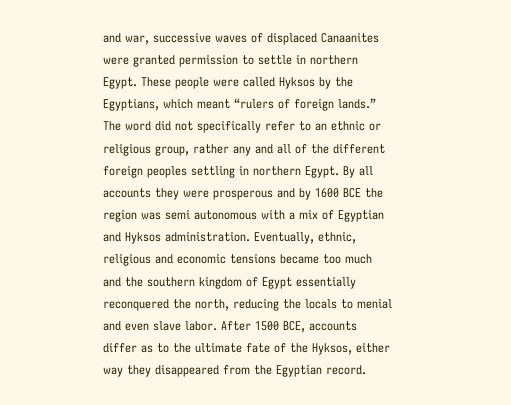and war, successive waves of displaced Canaanites were granted permission to settle in northern Egypt. These people were called Hyksos by the Egyptians, which meant “rulers of foreign lands.” The word did not specifically refer to an ethnic or religious group, rather any and all of the different foreign peoples settling in northern Egypt. By all accounts they were prosperous and by 1600 BCE the region was semi autonomous with a mix of Egyptian and Hyksos administration. Eventually, ethnic, religious and economic tensions became too much and the southern kingdom of Egypt essentially reconquered the north, reducing the locals to menial and even slave labor. After 1500 BCE, accounts differ as to the ultimate fate of the Hyksos, either way they disappeared from the Egyptian record.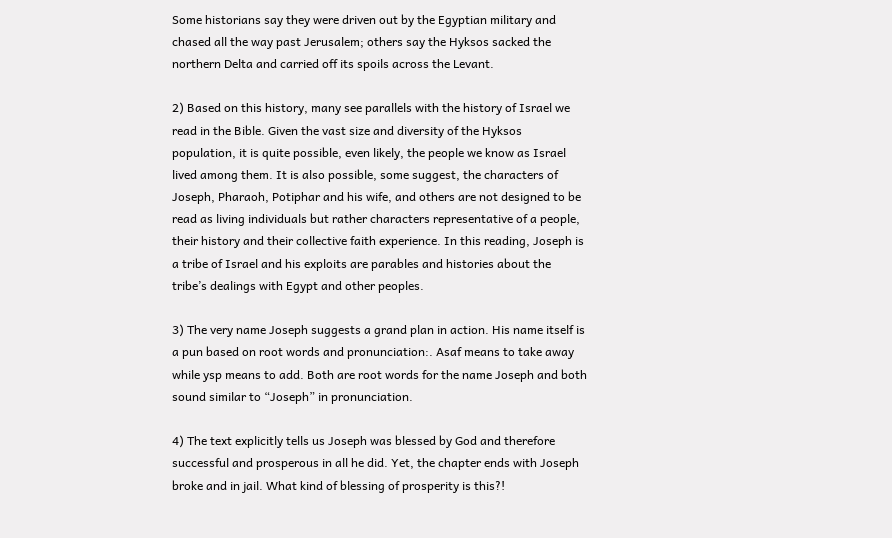Some historians say they were driven out by the Egyptian military and chased all the way past Jerusalem; others say the Hyksos sacked the northern Delta and carried off its spoils across the Levant.

2) Based on this history, many see parallels with the history of Israel we read in the Bible. Given the vast size and diversity of the Hyksos population, it is quite possible, even likely, the people we know as Israel lived among them. It is also possible, some suggest, the characters of Joseph, Pharaoh, Potiphar and his wife, and others are not designed to be read as living individuals but rather characters representative of a people, their history and their collective faith experience. In this reading, Joseph is a tribe of Israel and his exploits are parables and histories about the tribe’s dealings with Egypt and other peoples.

3) The very name Joseph suggests a grand plan in action. His name itself is a pun based on root words and pronunciation:. Asaf means to take away while ysp means to add. Both are root words for the name Joseph and both sound similar to “Joseph” in pronunciation.

4) The text explicitly tells us Joseph was blessed by God and therefore successful and prosperous in all he did. Yet, the chapter ends with Joseph broke and in jail. What kind of blessing of prosperity is this?!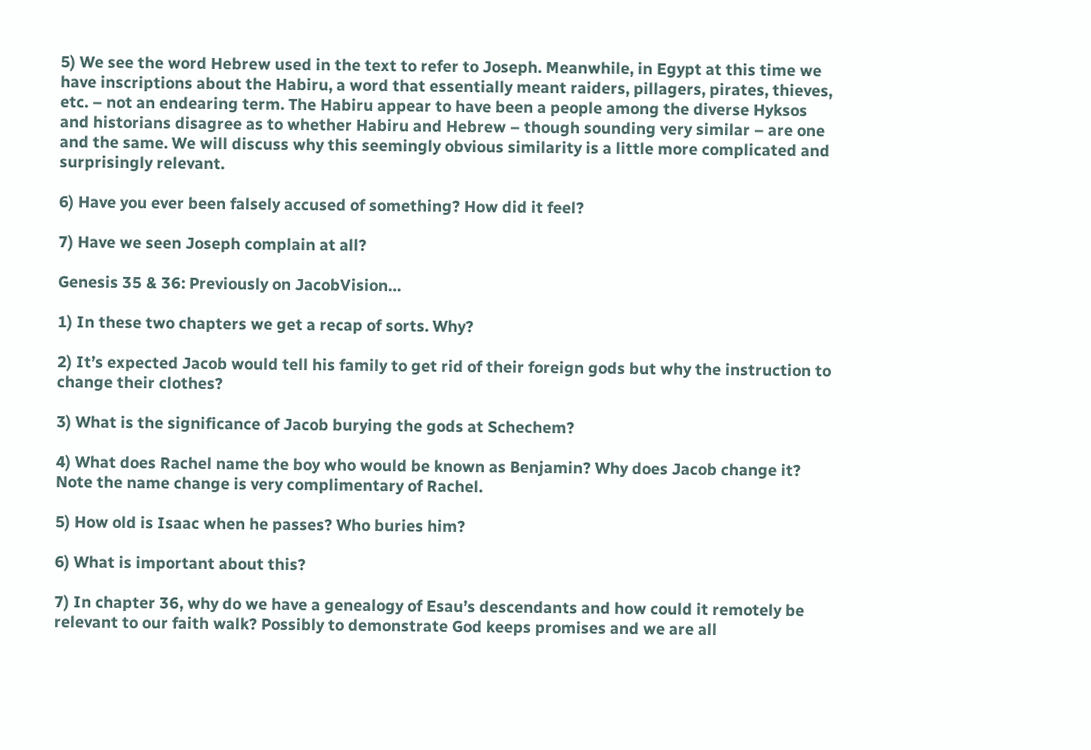5) We see the word Hebrew used in the text to refer to Joseph. Meanwhile, in Egypt at this time we have inscriptions about the Habiru, a word that essentially meant raiders, pillagers, pirates, thieves, etc. – not an endearing term. The Habiru appear to have been a people among the diverse Hyksos and historians disagree as to whether Habiru and Hebrew – though sounding very similar – are one and the same. We will discuss why this seemingly obvious similarity is a little more complicated and surprisingly relevant.

6) Have you ever been falsely accused of something? How did it feel?

7) Have we seen Joseph complain at all?

Genesis 35 & 36: Previously on JacobVision…

1) In these two chapters we get a recap of sorts. Why?

2) It’s expected Jacob would tell his family to get rid of their foreign gods but why the instruction to change their clothes?

3) What is the significance of Jacob burying the gods at Schechem?

4) What does Rachel name the boy who would be known as Benjamin? Why does Jacob change it? Note the name change is very complimentary of Rachel.

5) How old is Isaac when he passes? Who buries him?

6) What is important about this?

7) In chapter 36, why do we have a genealogy of Esau’s descendants and how could it remotely be relevant to our faith walk? Possibly to demonstrate God keeps promises and we are all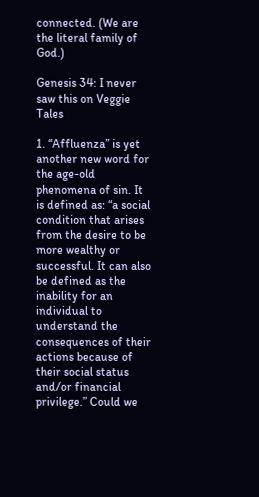connected. (We are the literal family of God.)

Genesis 34: I never saw this on Veggie Tales

1. “Affluenza” is yet another new word for the age-old phenomena of sin. It is defined as: “a social condition that arises from the desire to be more wealthy or successful. It can also be defined as the inability for an individual to understand the consequences of their actions because of their social status and/or financial privilege.” Could we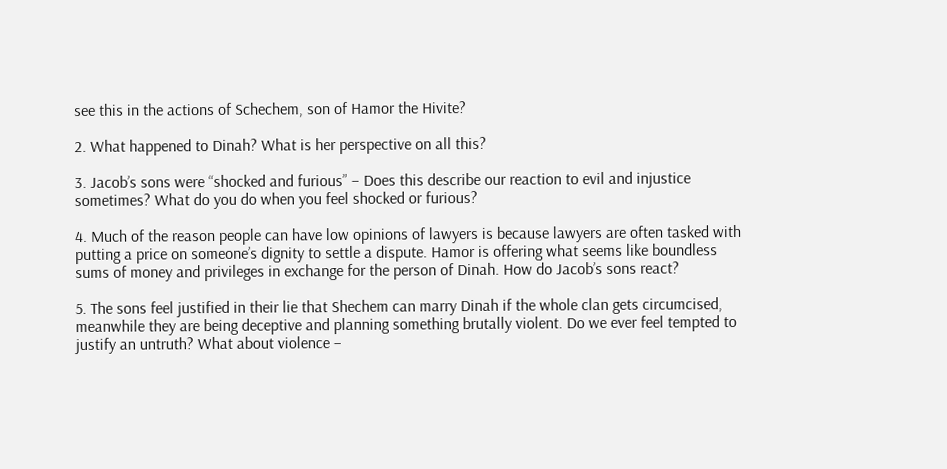see this in the actions of Schechem, son of Hamor the Hivite?

2. What happened to Dinah? What is her perspective on all this?

3. Jacob’s sons were “shocked and furious” – Does this describe our reaction to evil and injustice sometimes? What do you do when you feel shocked or furious?

4. Much of the reason people can have low opinions of lawyers is because lawyers are often tasked with putting a price on someone’s dignity to settle a dispute. Hamor is offering what seems like boundless sums of money and privileges in exchange for the person of Dinah. How do Jacob’s sons react?

5. The sons feel justified in their lie that Shechem can marry Dinah if the whole clan gets circumcised, meanwhile they are being deceptive and planning something brutally violent. Do we ever feel tempted to justify an untruth? What about violence –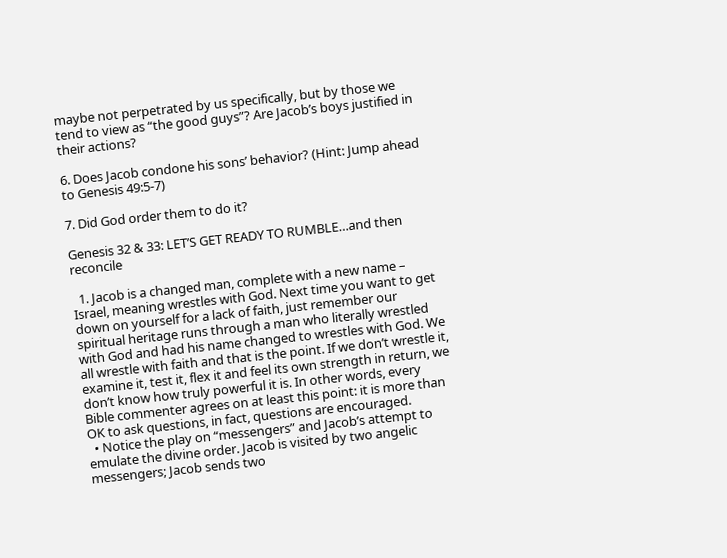maybe not perpetrated by us specifically, but by those we tend to view as “the good guys”? Are Jacob’s boys justified in their actions?

6. Does Jacob condone his sons’ behavior? (Hint: Jump ahead to Genesis 49:5-7)

7. Did God order them to do it?

Genesis 32 & 33: LET’S GET READY TO RUMBLE…and then reconcile

  1. Jacob is a changed man, complete with a new name – Israel, meaning wrestles with God. Next time you want to get down on yourself for a lack of faith, just remember our spiritual heritage runs through a man who literally wrestled with God and had his name changed to wrestles with God. We all wrestle with faith and that is the point. If we don’t wrestle it, examine it, test it, flex it and feel its own strength in return, we don’t know how truly powerful it is. In other words, every Bible commenter agrees on at least this point: it is more than OK to ask questions, in fact, questions are encouraged.
  • Notice the play on “messengers” and Jacob’s attempt to emulate the divine order. Jacob is visited by two angelic messengers; Jacob sends two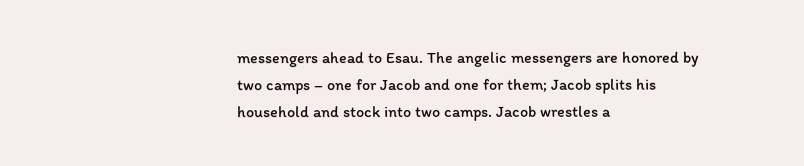messengers ahead to Esau. The angelic messengers are honored by two camps – one for Jacob and one for them; Jacob splits his household and stock into two camps. Jacob wrestles a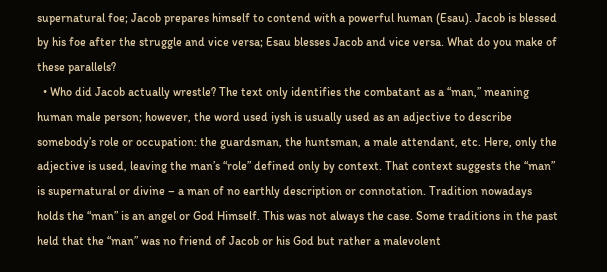supernatural foe; Jacob prepares himself to contend with a powerful human (Esau). Jacob is blessed by his foe after the struggle and vice versa; Esau blesses Jacob and vice versa. What do you make of these parallels?
  • Who did Jacob actually wrestle? The text only identifies the combatant as a “man,” meaning human male person; however, the word used iysh is usually used as an adjective to describe somebody’s role or occupation: the guardsman, the huntsman, a male attendant, etc. Here, only the adjective is used, leaving the man’s “role” defined only by context. That context suggests the “man” is supernatural or divine – a man of no earthly description or connotation. Tradition nowadays holds the “man” is an angel or God Himself. This was not always the case. Some traditions in the past held that the “man” was no friend of Jacob or his God but rather a malevolent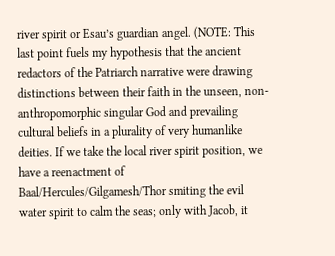river spirit or Esau’s guardian angel. (NOTE: This last point fuels my hypothesis that the ancient redactors of the Patriarch narrative were drawing distinctions between their faith in the unseen, non-anthropomorphic singular God and prevailing cultural beliefs in a plurality of very humanlike deities. If we take the local river spirit position, we have a reenactment of Baal/Hercules/Gilgamesh/Thor smiting the evil water spirit to calm the seas; only with Jacob, it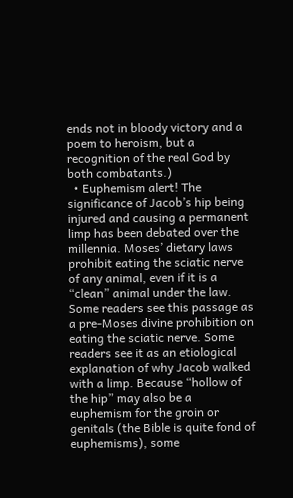ends not in bloody victory and a poem to heroism, but a recognition of the real God by both combatants.)
  • Euphemism alert! The significance of Jacob’s hip being injured and causing a permanent limp has been debated over the millennia. Moses’ dietary laws prohibit eating the sciatic nerve of any animal, even if it is a “clean” animal under the law. Some readers see this passage as a pre-Moses divine prohibition on eating the sciatic nerve. Some readers see it as an etiological explanation of why Jacob walked with a limp. Because “hollow of the hip” may also be a euphemism for the groin or genitals (the Bible is quite fond of euphemisms), some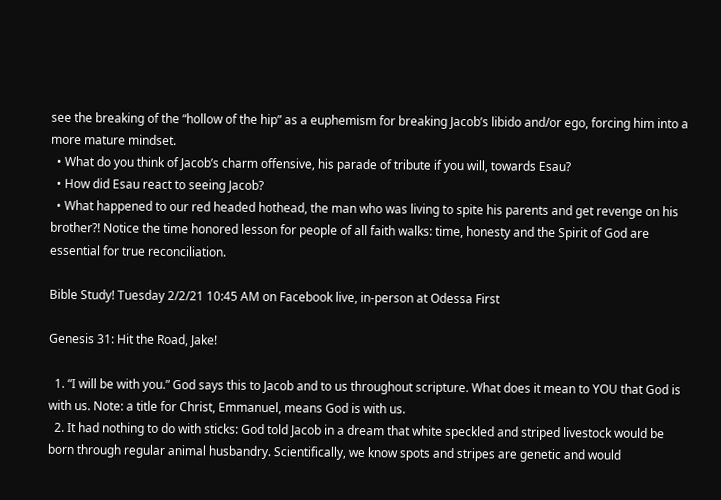see the breaking of the “hollow of the hip” as a euphemism for breaking Jacob’s libido and/or ego, forcing him into a more mature mindset.
  • What do you think of Jacob’s charm offensive, his parade of tribute if you will, towards Esau?
  • How did Esau react to seeing Jacob?
  • What happened to our red headed hothead, the man who was living to spite his parents and get revenge on his brother?! Notice the time honored lesson for people of all faith walks: time, honesty and the Spirit of God are essential for true reconciliation.

Bible Study! Tuesday 2/2/21 10:45 AM on Facebook live, in-person at Odessa First

Genesis 31: Hit the Road, Jake!

  1. “I will be with you.” God says this to Jacob and to us throughout scripture. What does it mean to YOU that God is with us. Note: a title for Christ, Emmanuel, means God is with us.
  2. It had nothing to do with sticks: God told Jacob in a dream that white speckled and striped livestock would be born through regular animal husbandry. Scientifically, we know spots and stripes are genetic and would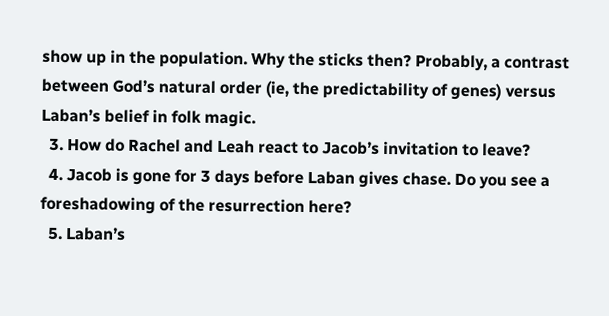show up in the population. Why the sticks then? Probably, a contrast between God’s natural order (ie, the predictability of genes) versus Laban’s belief in folk magic.
  3. How do Rachel and Leah react to Jacob’s invitation to leave?
  4. Jacob is gone for 3 days before Laban gives chase. Do you see a foreshadowing of the resurrection here?
  5. Laban’s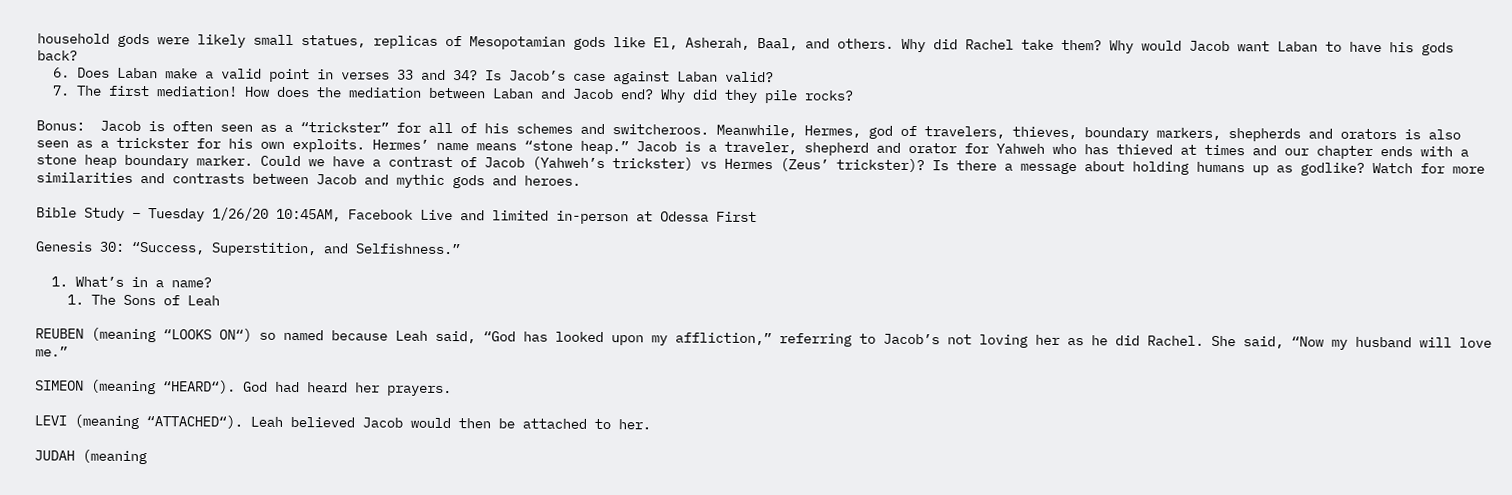household gods were likely small statues, replicas of Mesopotamian gods like El, Asherah, Baal, and others. Why did Rachel take them? Why would Jacob want Laban to have his gods back?
  6. Does Laban make a valid point in verses 33 and 34? Is Jacob’s case against Laban valid?
  7. The first mediation! How does the mediation between Laban and Jacob end? Why did they pile rocks?

Bonus:  Jacob is often seen as a “trickster” for all of his schemes and switcheroos. Meanwhile, Hermes, god of travelers, thieves, boundary markers, shepherds and orators is also seen as a trickster for his own exploits. Hermes’ name means “stone heap.” Jacob is a traveler, shepherd and orator for Yahweh who has thieved at times and our chapter ends with a stone heap boundary marker. Could we have a contrast of Jacob (Yahweh’s trickster) vs Hermes (Zeus’ trickster)? Is there a message about holding humans up as godlike? Watch for more similarities and contrasts between Jacob and mythic gods and heroes.

Bible Study – Tuesday 1/26/20 10:45AM, Facebook Live and limited in-person at Odessa First

Genesis 30: “Success, Superstition, and Selfishness.”

  1. What’s in a name?
    1. The Sons of Leah

REUBEN (meaning “LOOKS ON“) so named because Leah said, “God has looked upon my affliction,” referring to Jacob’s not loving her as he did Rachel. She said, “Now my husband will love me.”

SIMEON (meaning “HEARD“). God had heard her prayers.

LEVI (meaning “ATTACHED“). Leah believed Jacob would then be attached to her.

JUDAH (meaning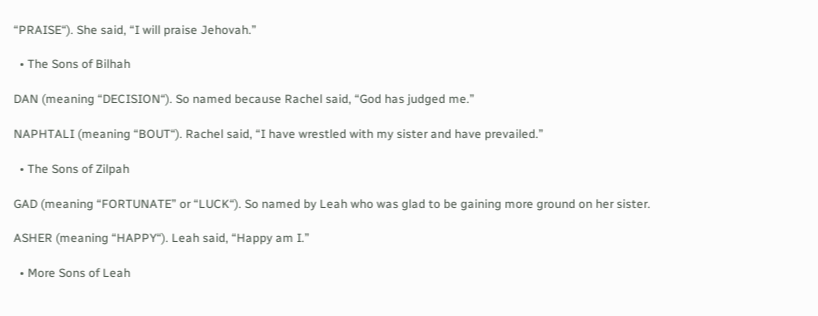“PRAISE“). She said, “I will praise Jehovah.”

  • The Sons of Bilhah

DAN (meaning “DECISION“). So named because Rachel said, “God has judged me.”

NAPHTALI (meaning “BOUT“). Rachel said, “I have wrestled with my sister and have prevailed.”

  • The Sons of Zilpah

GAD (meaning “FORTUNATE” or “LUCK“). So named by Leah who was glad to be gaining more ground on her sister.

ASHER (meaning “HAPPY“). Leah said, “Happy am I.”

  • More Sons of Leah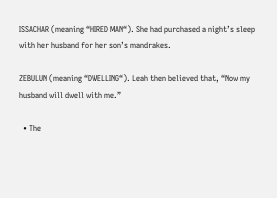ISSACHAR (meaning “HIRED MAN“). She had purchased a night’s sleep with her husband for her son’s mandrakes.

ZEBULUN (meaning “DWELLING“). Leah then believed that, “Now my husband will dwell with me.”

  • The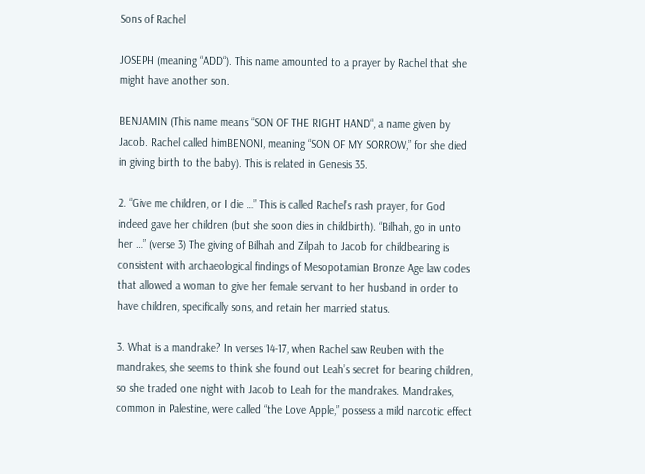Sons of Rachel

JOSEPH (meaning “ADD“). This name amounted to a prayer by Rachel that she might have another son.

BENJAMIN (This name means “SON OF THE RIGHT HAND“, a name given by Jacob. Rachel called himBENONI, meaning “SON OF MY SORROW,” for she died in giving birth to the baby). This is related in Genesis 35.

2. “Give me children, or I die …” This is called Rachel’s rash prayer, for God indeed gave her children (but she soon dies in childbirth). “Bilhah, go in unto her …” (verse 3) The giving of Bilhah and Zilpah to Jacob for childbearing is consistent with archaeological findings of Mesopotamian Bronze Age law codes that allowed a woman to give her female servant to her husband in order to have children, specifically sons, and retain her married status.

3. What is a mandrake? In verses 14-17, when Rachel saw Reuben with the mandrakes, she seems to think she found out Leah’s secret for bearing children, so she traded one night with Jacob to Leah for the mandrakes. Mandrakes, common in Palestine, were called “the Love Apple,” possess a mild narcotic effect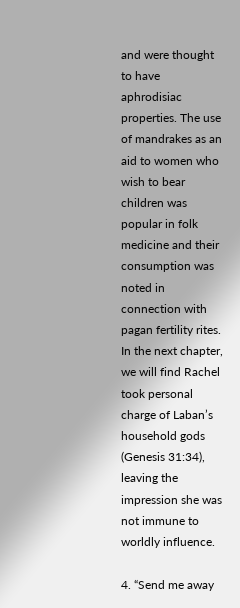and were thought to have aphrodisiac properties. The use of mandrakes as an aid to women who wish to bear children was popular in folk medicine and their consumption was noted in connection with pagan fertility rites. In the next chapter, we will find Rachel took personal charge of Laban’s household gods (Genesis 31:34), leaving the impression she was not immune to worldly influence.

4. “Send me away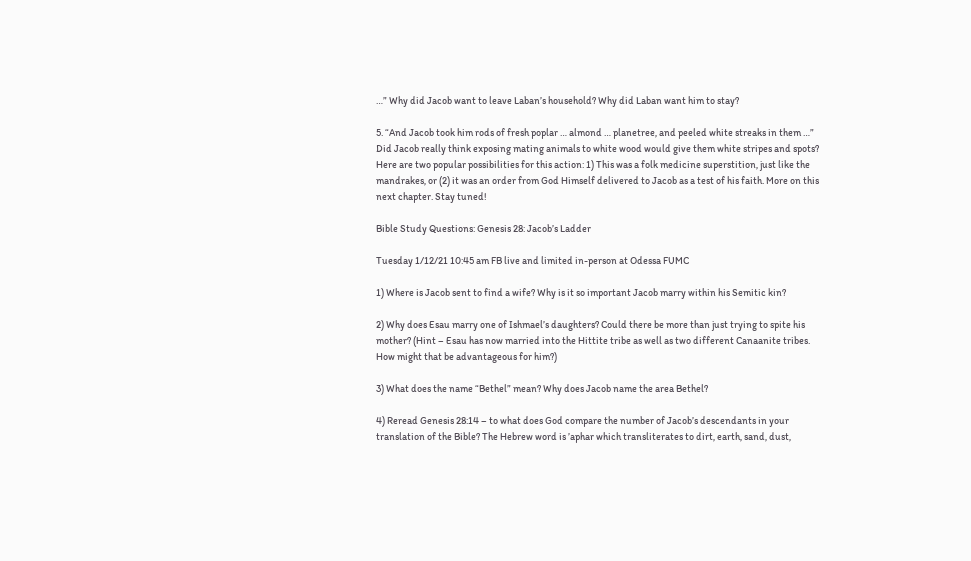…” Why did Jacob want to leave Laban’s household? Why did Laban want him to stay?

5. “And Jacob took him rods of fresh poplar … almond … planetree, and peeled white streaks in them …” Did Jacob really think exposing mating animals to white wood would give them white stripes and spots? Here are two popular possibilities for this action: 1) This was a folk medicine superstition, just like the mandrakes, or (2) it was an order from God Himself delivered to Jacob as a test of his faith. More on this next chapter. Stay tuned!

Bible Study Questions: Genesis 28: Jacob’s Ladder

Tuesday 1/12/21 10:45 am FB live and limited in-person at Odessa FUMC

1) Where is Jacob sent to find a wife? Why is it so important Jacob marry within his Semitic kin?

2) Why does Esau marry one of Ishmael’s daughters? Could there be more than just trying to spite his mother? (Hint – Esau has now married into the Hittite tribe as well as two different Canaanite tribes. How might that be advantageous for him?)

3) What does the name “Bethel” mean? Why does Jacob name the area Bethel?

4) Reread Genesis 28:14 – to what does God compare the number of Jacob’s descendants in your translation of the Bible? The Hebrew word is ’aphar which transliterates to dirt, earth, sand, dust,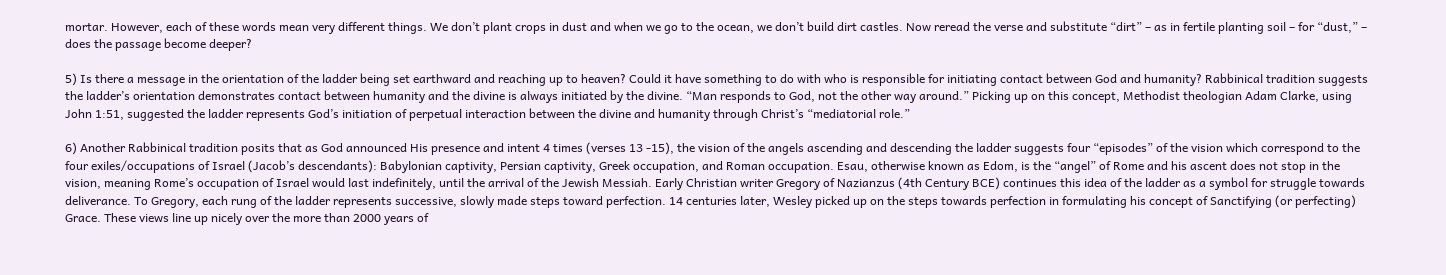mortar. However, each of these words mean very different things. We don’t plant crops in dust and when we go to the ocean, we don’t build dirt castles. Now reread the verse and substitute “dirt” – as in fertile planting soil – for “dust,” – does the passage become deeper?

5) Is there a message in the orientation of the ladder being set earthward and reaching up to heaven? Could it have something to do with who is responsible for initiating contact between God and humanity? Rabbinical tradition suggests the ladder’s orientation demonstrates contact between humanity and the divine is always initiated by the divine. “Man responds to God, not the other way around.” Picking up on this concept, Methodist theologian Adam Clarke, using John 1:51, suggested the ladder represents God’s initiation of perpetual interaction between the divine and humanity through Christ’s “mediatorial role.”

6) Another Rabbinical tradition posits that as God announced His presence and intent 4 times (verses 13 -15), the vision of the angels ascending and descending the ladder suggests four “episodes” of the vision which correspond to the four exiles/occupations of Israel (Jacob’s descendants): Babylonian captivity, Persian captivity, Greek occupation, and Roman occupation. Esau, otherwise known as Edom, is the “angel” of Rome and his ascent does not stop in the vision, meaning Rome’s occupation of Israel would last indefinitely, until the arrival of the Jewish Messiah. Early Christian writer Gregory of Nazianzus (4th Century BCE) continues this idea of the ladder as a symbol for struggle towards deliverance. To Gregory, each rung of the ladder represents successive, slowly made steps toward perfection. 14 centuries later, Wesley picked up on the steps towards perfection in formulating his concept of Sanctifying (or perfecting) Grace. These views line up nicely over the more than 2000 years of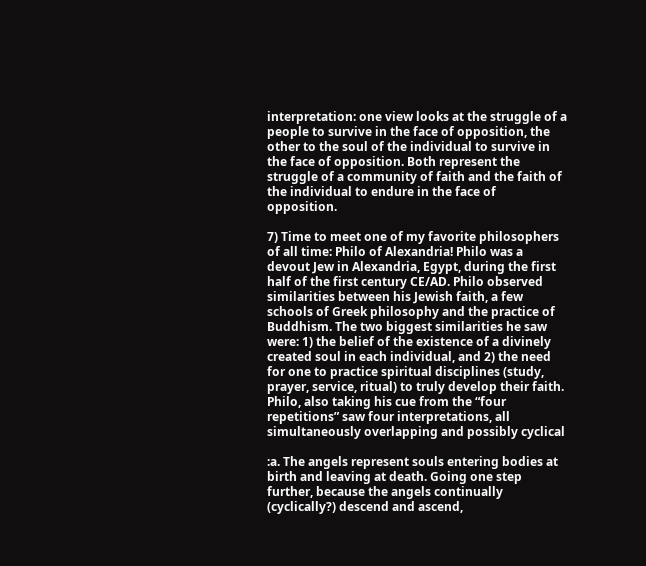interpretation: one view looks at the struggle of a people to survive in the face of opposition, the other to the soul of the individual to survive in the face of opposition. Both represent the struggle of a community of faith and the faith of the individual to endure in the face of opposition.

7) Time to meet one of my favorite philosophers of all time: Philo of Alexandria! Philo was a devout Jew in Alexandria, Egypt, during the first half of the first century CE/AD. Philo observed similarities between his Jewish faith, a few schools of Greek philosophy and the practice of Buddhism. The two biggest similarities he saw were: 1) the belief of the existence of a divinely created soul in each individual, and 2) the need for one to practice spiritual disciplines (study, prayer, service, ritual) to truly develop their faith. Philo, also taking his cue from the “four repetitions” saw four interpretations, all simultaneously overlapping and possibly cyclical

:a. The angels represent souls entering bodies at birth and leaving at death. Going one step further, because the angels continually (cyclically?) descend and ascend,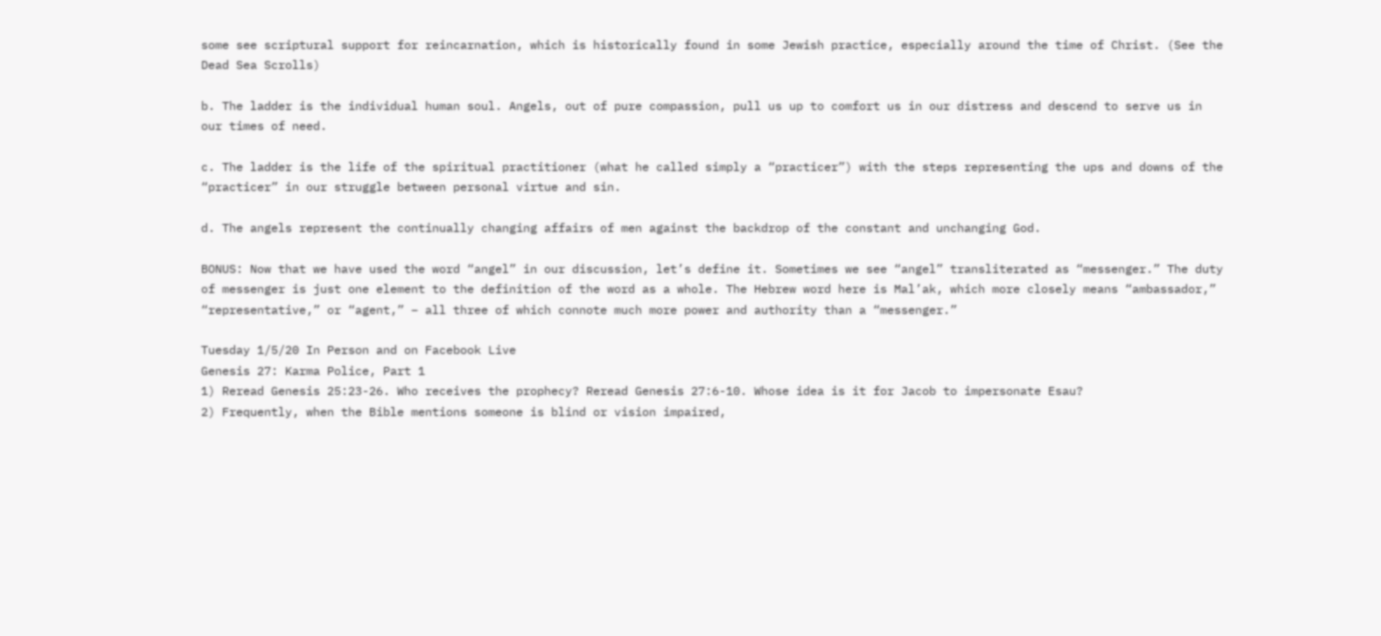some see scriptural support for reincarnation, which is historically found in some Jewish practice, especially around the time of Christ. (See the Dead Sea Scrolls)

b. The ladder is the individual human soul. Angels, out of pure compassion, pull us up to comfort us in our distress and descend to serve us in our times of need.

c. The ladder is the life of the spiritual practitioner (what he called simply a “practicer”) with the steps representing the ups and downs of the “practicer” in our struggle between personal virtue and sin.

d. The angels represent the continually changing affairs of men against the backdrop of the constant and unchanging God.

BONUS: Now that we have used the word “angel” in our discussion, let’s define it. Sometimes we see “angel” transliterated as “messenger.” The duty of messenger is just one element to the definition of the word as a whole. The Hebrew word here is Mal’ak, which more closely means “ambassador,” “representative,” or “agent,” – all three of which connote much more power and authority than a “messenger.”

Tuesday 1/5/20 In Person and on Facebook Live
Genesis 27: Karma Police, Part 1
1) Reread Genesis 25:23-26. Who receives the prophecy? Reread Genesis 27:6-10. Whose idea is it for Jacob to impersonate Esau?
2) Frequently, when the Bible mentions someone is blind or vision impaired,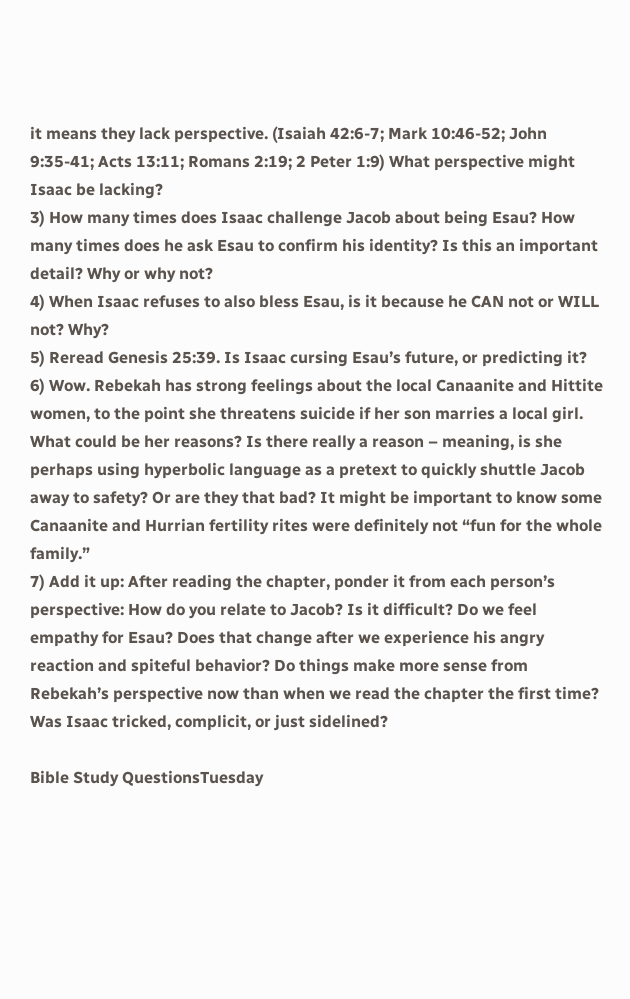it means they lack perspective. (Isaiah 42:6-7; Mark 10:46-52; John 9:35-41; Acts 13:11; Romans 2:19; 2 Peter 1:9) What perspective might Isaac be lacking?
3) How many times does Isaac challenge Jacob about being Esau? How many times does he ask Esau to confirm his identity? Is this an important detail? Why or why not?
4) When Isaac refuses to also bless Esau, is it because he CAN not or WILL not? Why?
5) Reread Genesis 25:39. Is Isaac cursing Esau’s future, or predicting it?
6) Wow. Rebekah has strong feelings about the local Canaanite and Hittite women, to the point she threatens suicide if her son marries a local girl. What could be her reasons? Is there really a reason – meaning, is she perhaps using hyperbolic language as a pretext to quickly shuttle Jacob away to safety? Or are they that bad? It might be important to know some Canaanite and Hurrian fertility rites were definitely not “fun for the whole family.”
7) Add it up: After reading the chapter, ponder it from each person’s perspective: How do you relate to Jacob? Is it difficult? Do we feel empathy for Esau? Does that change after we experience his angry reaction and spiteful behavior? Do things make more sense from Rebekah’s perspective now than when we read the chapter the first time? Was Isaac tricked, complicit, or just sidelined?

Bible Study QuestionsTuesday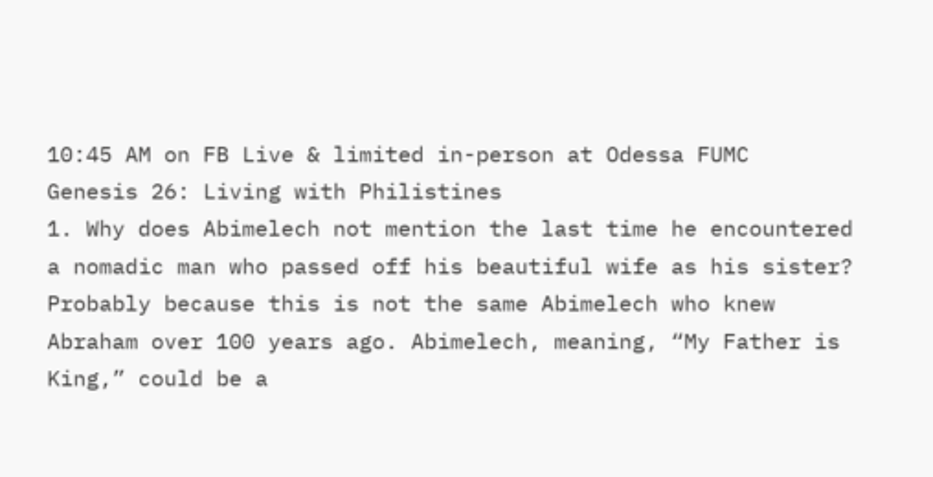10:45 AM on FB Live & limited in-person at Odessa FUMC
Genesis 26: Living with Philistines
1. Why does Abimelech not mention the last time he encountered a nomadic man who passed off his beautiful wife as his sister? Probably because this is not the same Abimelech who knew Abraham over 100 years ago. Abimelech, meaning, “My Father is King,” could be a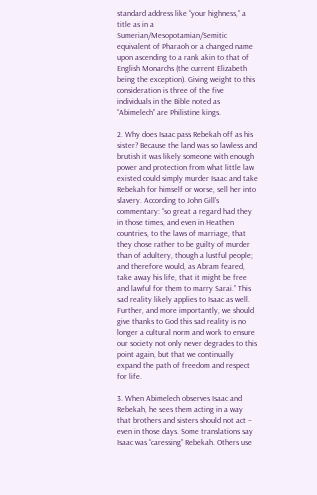standard address like “your highness,” a title as in a Sumerian/Mesopotamian/Semitic equivalent of Pharaoh or a changed name upon ascending to a rank akin to that of English Monarchs (the current Elizabeth being the exception). Giving weight to this consideration is three of the five individuals in the Bible noted as “Abimelech” are Philistine kings.

2. Why does Isaac pass Rebekah off as his sister? Because the land was so lawless and brutish it was likely someone with enough power and protection from what little law existed could simply murder Isaac and take Rebekah for himself or worse, sell her into slavery. According to John Gill’s commentary: “so great a regard had they in those times, and even in Heathen countries, to the laws of marriage, that they chose rather to be guilty of murder than of adultery, though a lustful people; and therefore would, as Abram feared, take away his life, that it might be free and lawful for them to marry Sarai.” This sad reality likely applies to Isaac as well. Further, and more importantly, we should give thanks to God this sad reality is no longer a cultural norm and work to ensure our society not only never degrades to this point again, but that we continually expand the path of freedom and respect for life.

3. When Abimelech observes Isaac and Rebekah, he sees them acting in a way that brothers and sisters should not act – even in those days. Some translations say Isaac was “caressing” Rebekah. Others use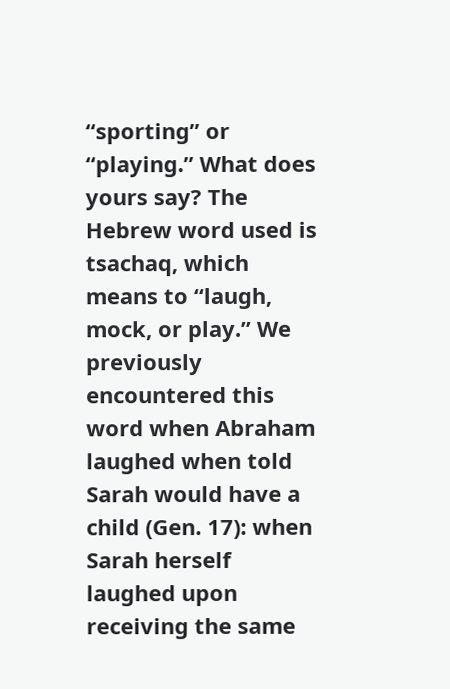“sporting” or “playing.” What does yours say? The Hebrew word used is tsachaq, which means to “laugh, mock, or play.” We previously encountered this word when Abraham laughed when told Sarah would have a child (Gen. 17): when Sarah herself laughed upon receiving the same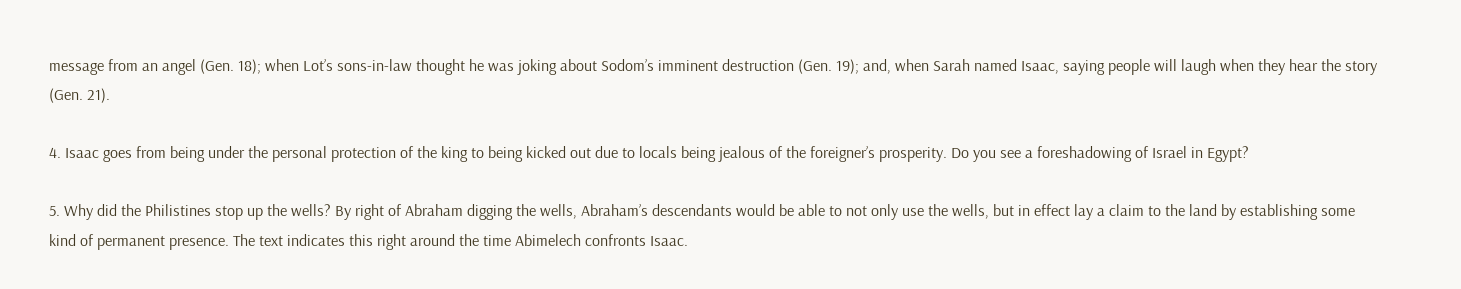message from an angel (Gen. 18); when Lot’s sons-in-law thought he was joking about Sodom’s imminent destruction (Gen. 19); and, when Sarah named Isaac, saying people will laugh when they hear the story (Gen. 21).

4. Isaac goes from being under the personal protection of the king to being kicked out due to locals being jealous of the foreigner’s prosperity. Do you see a foreshadowing of Israel in Egypt?

5. Why did the Philistines stop up the wells? By right of Abraham digging the wells, Abraham’s descendants would be able to not only use the wells, but in effect lay a claim to the land by establishing some kind of permanent presence. The text indicates this right around the time Abimelech confronts Isaac.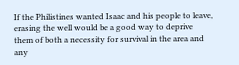If the Philistines wanted Isaac and his people to leave, erasing the well would be a good way to deprive them of both a necessity for survival in the area and any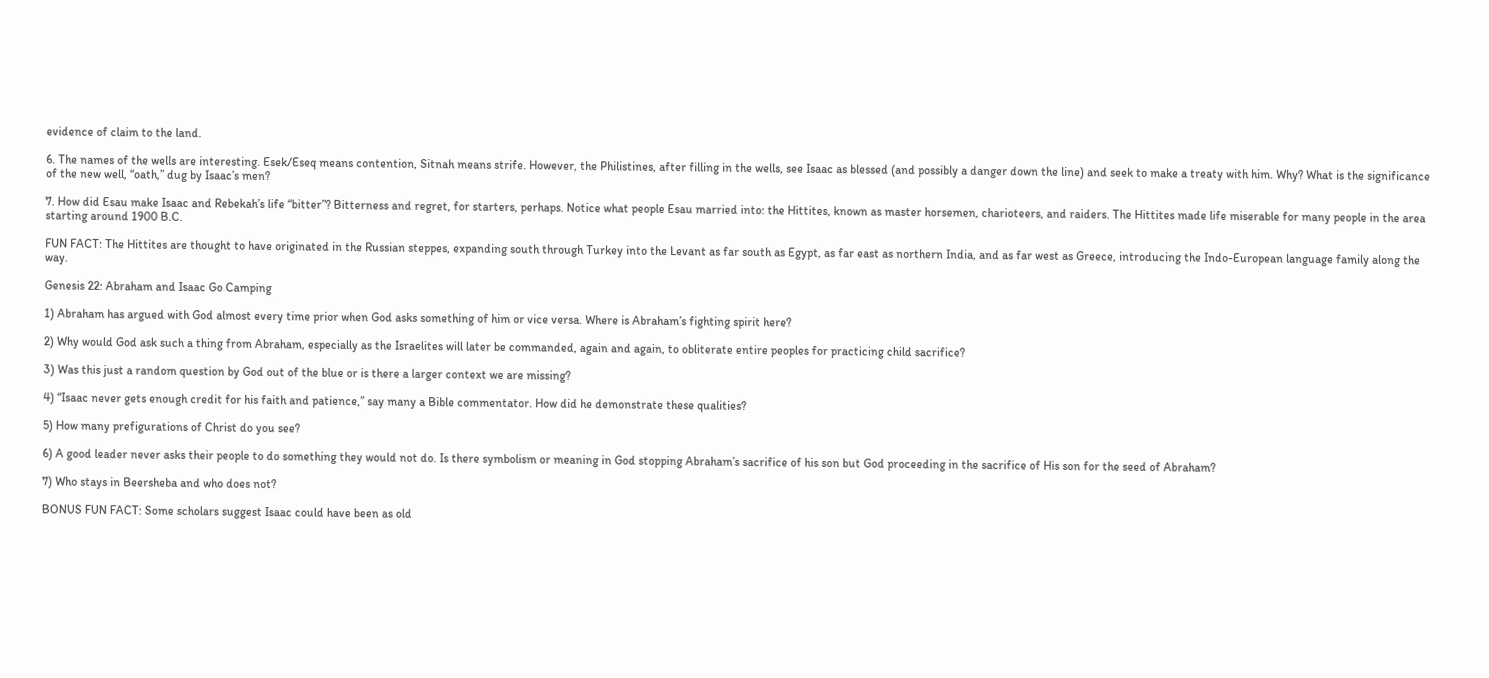evidence of claim to the land.

6. The names of the wells are interesting. Esek/Eseq means contention, Sitnah means strife. However, the Philistines, after filling in the wells, see Isaac as blessed (and possibly a danger down the line) and seek to make a treaty with him. Why? What is the significance of the new well, “oath,” dug by Isaac’s men?

7. How did Esau make Isaac and Rebekah’s life “bitter”? Bitterness and regret, for starters, perhaps. Notice what people Esau married into: the Hittites, known as master horsemen, charioteers, and raiders. The Hittites made life miserable for many people in the area starting around 1900 B.C.

FUN FACT: The Hittites are thought to have originated in the Russian steppes, expanding south through Turkey into the Levant as far south as Egypt, as far east as northern India, and as far west as Greece, introducing the Indo-European language family along the way.

Genesis 22: Abraham and Isaac Go Camping

1) Abraham has argued with God almost every time prior when God asks something of him or vice versa. Where is Abraham’s fighting spirit here?

2) Why would God ask such a thing from Abraham, especially as the Israelites will later be commanded, again and again, to obliterate entire peoples for practicing child sacrifice?

3) Was this just a random question by God out of the blue or is there a larger context we are missing?

4) “Isaac never gets enough credit for his faith and patience,” say many a Bible commentator. How did he demonstrate these qualities?

5) How many prefigurations of Christ do you see?

6) A good leader never asks their people to do something they would not do. Is there symbolism or meaning in God stopping Abraham’s sacrifice of his son but God proceeding in the sacrifice of His son for the seed of Abraham?

7) Who stays in Beersheba and who does not?

BONUS FUN FACT: Some scholars suggest Isaac could have been as old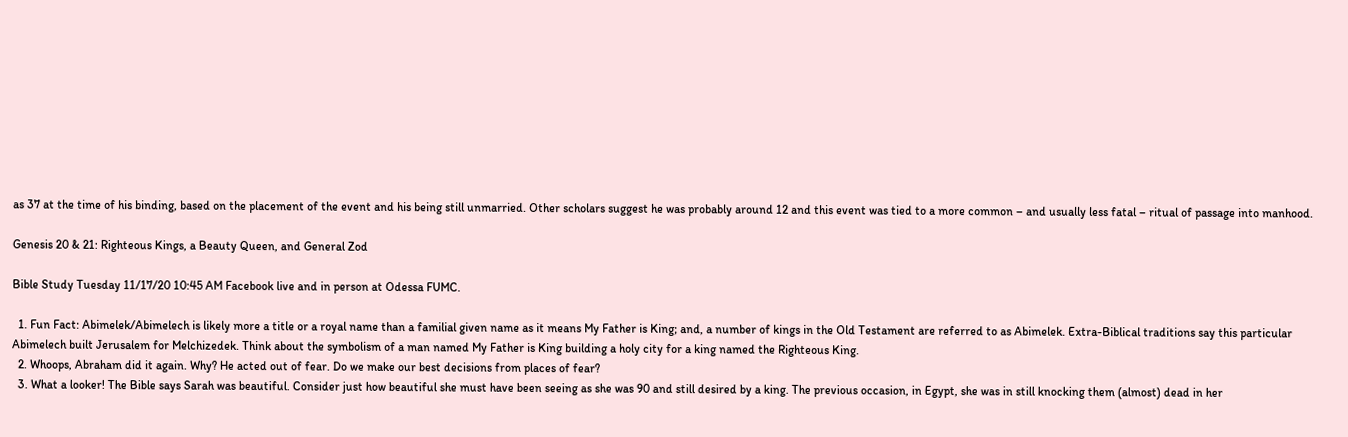as 37 at the time of his binding, based on the placement of the event and his being still unmarried. Other scholars suggest he was probably around 12 and this event was tied to a more common – and usually less fatal – ritual of passage into manhood.

Genesis 20 & 21: Righteous Kings, a Beauty Queen, and General Zod

Bible Study Tuesday 11/17/20 10:45 AM Facebook live and in person at Odessa FUMC.

  1. Fun Fact: Abimelek/Abimelech is likely more a title or a royal name than a familial given name as it means My Father is King; and, a number of kings in the Old Testament are referred to as Abimelek. Extra-Biblical traditions say this particular Abimelech built Jerusalem for Melchizedek. Think about the symbolism of a man named My Father is King building a holy city for a king named the Righteous King.
  2. Whoops, Abraham did it again. Why? He acted out of fear. Do we make our best decisions from places of fear?
  3. What a looker! The Bible says Sarah was beautiful. Consider just how beautiful she must have been seeing as she was 90 and still desired by a king. The previous occasion, in Egypt, she was in still knocking them (almost) dead in her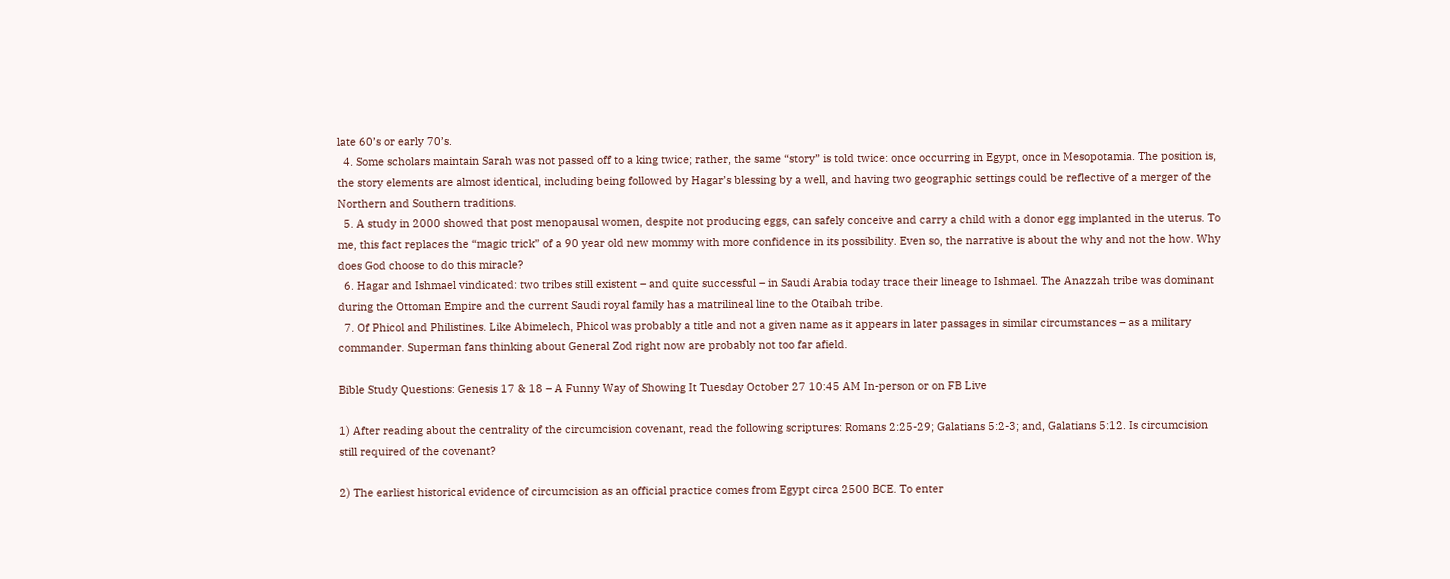late 60’s or early 70’s.
  4. Some scholars maintain Sarah was not passed off to a king twice; rather, the same “story” is told twice: once occurring in Egypt, once in Mesopotamia. The position is, the story elements are almost identical, including being followed by Hagar’s blessing by a well, and having two geographic settings could be reflective of a merger of the Northern and Southern traditions.
  5. A study in 2000 showed that post menopausal women, despite not producing eggs, can safely conceive and carry a child with a donor egg implanted in the uterus. To me, this fact replaces the “magic trick” of a 90 year old new mommy with more confidence in its possibility. Even so, the narrative is about the why and not the how. Why does God choose to do this miracle?
  6. Hagar and Ishmael vindicated: two tribes still existent – and quite successful – in Saudi Arabia today trace their lineage to Ishmael. The Anazzah tribe was dominant during the Ottoman Empire and the current Saudi royal family has a matrilineal line to the Otaibah tribe.
  7. Of Phicol and Philistines. Like Abimelech, Phicol was probably a title and not a given name as it appears in later passages in similar circumstances – as a military commander. Superman fans thinking about General Zod right now are probably not too far afield.

Bible Study Questions: Genesis 17 & 18 – A Funny Way of Showing It Tuesday October 27 10:45 AM In-person or on FB Live

1) After reading about the centrality of the circumcision covenant, read the following scriptures: Romans 2:25-29; Galatians 5:2-3; and, Galatians 5:12. Is circumcision still required of the covenant?

2) The earliest historical evidence of circumcision as an official practice comes from Egypt circa 2500 BCE. To enter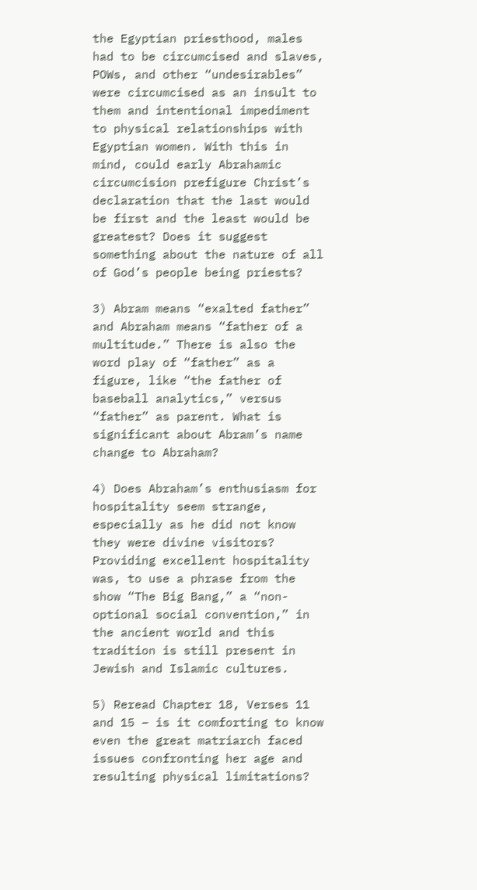the Egyptian priesthood, males had to be circumcised and slaves, POWs, and other “undesirables” were circumcised as an insult to them and intentional impediment to physical relationships with Egyptian women. With this in mind, could early Abrahamic circumcision prefigure Christ’s declaration that the last would be first and the least would be greatest? Does it suggest something about the nature of all of God’s people being priests?

3) Abram means “exalted father” and Abraham means “father of a multitude.” There is also the word play of “father” as a figure, like “the father of baseball analytics,” versus “father” as parent. What is significant about Abram’s name change to Abraham?

4) Does Abraham’s enthusiasm for hospitality seem strange, especially as he did not know they were divine visitors? Providing excellent hospitality was, to use a phrase from the show “The Big Bang,” a “non-optional social convention,” in the ancient world and this tradition is still present in Jewish and Islamic cultures.

5) Reread Chapter 18, Verses 11 and 15 – is it comforting to know even the great matriarch faced issues confronting her age and resulting physical limitations?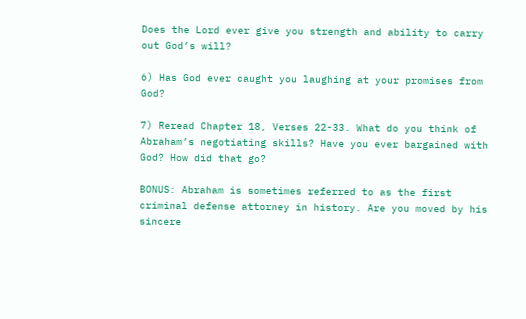Does the Lord ever give you strength and ability to carry out God’s will?

6) Has God ever caught you laughing at your promises from God?

7) Reread Chapter 18, Verses 22-33. What do you think of Abraham’s negotiating skills? Have you ever bargained with God? How did that go?

BONUS: Abraham is sometimes referred to as the first criminal defense attorney in history. Are you moved by his sincere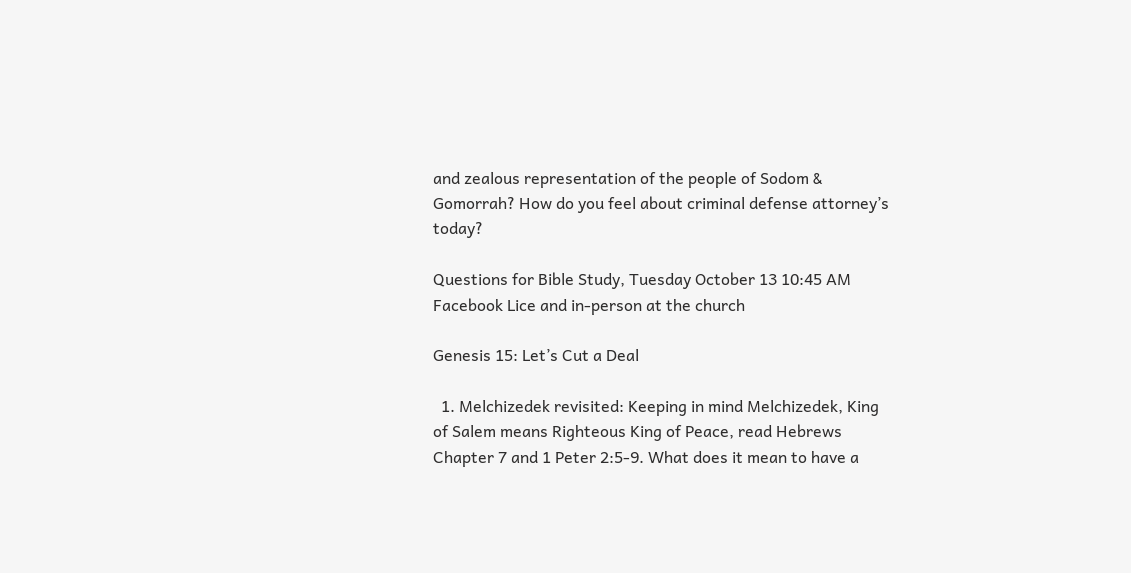and zealous representation of the people of Sodom & Gomorrah? How do you feel about criminal defense attorney’s today?

Questions for Bible Study, Tuesday October 13 10:45 AM Facebook Lice and in-person at the church

Genesis 15: Let’s Cut a Deal

  1. Melchizedek revisited: Keeping in mind Melchizedek, King of Salem means Righteous King of Peace, read Hebrews Chapter 7 and 1 Peter 2:5-9. What does it mean to have a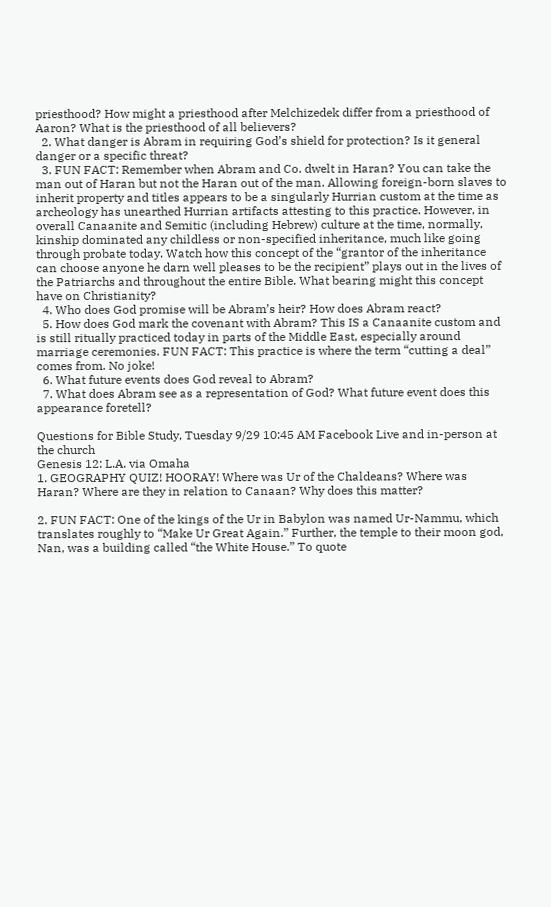priesthood? How might a priesthood after Melchizedek differ from a priesthood of Aaron? What is the priesthood of all believers?
  2. What danger is Abram in requiring God’s shield for protection? Is it general danger or a specific threat?
  3. FUN FACT: Remember when Abram and Co. dwelt in Haran? You can take the man out of Haran but not the Haran out of the man. Allowing foreign-born slaves to inherit property and titles appears to be a singularly Hurrian custom at the time as archeology has unearthed Hurrian artifacts attesting to this practice. However, in overall Canaanite and Semitic (including Hebrew) culture at the time, normally, kinship dominated any childless or non-specified inheritance, much like going through probate today. Watch how this concept of the “grantor of the inheritance can choose anyone he darn well pleases to be the recipient” plays out in the lives of the Patriarchs and throughout the entire Bible. What bearing might this concept have on Christianity?
  4. Who does God promise will be Abram’s heir? How does Abram react?
  5. How does God mark the covenant with Abram? This IS a Canaanite custom and is still ritually practiced today in parts of the Middle East, especially around marriage ceremonies. FUN FACT: This practice is where the term “cutting a deal” comes from. No joke!
  6. What future events does God reveal to Abram?
  7. What does Abram see as a representation of God? What future event does this appearance foretell?

Questions for Bible Study, Tuesday 9/29 10:45 AM Facebook Live and in-person at the church
Genesis 12: L.A. via Omaha
1. GEOGRAPHY QUIZ! HOORAY! Where was Ur of the Chaldeans? Where was Haran? Where are they in relation to Canaan? Why does this matter?

2. FUN FACT: One of the kings of the Ur in Babylon was named Ur-Nammu, which translates roughly to “Make Ur Great Again.” Further, the temple to their moon god, Nan, was a building called “the White House.” To quote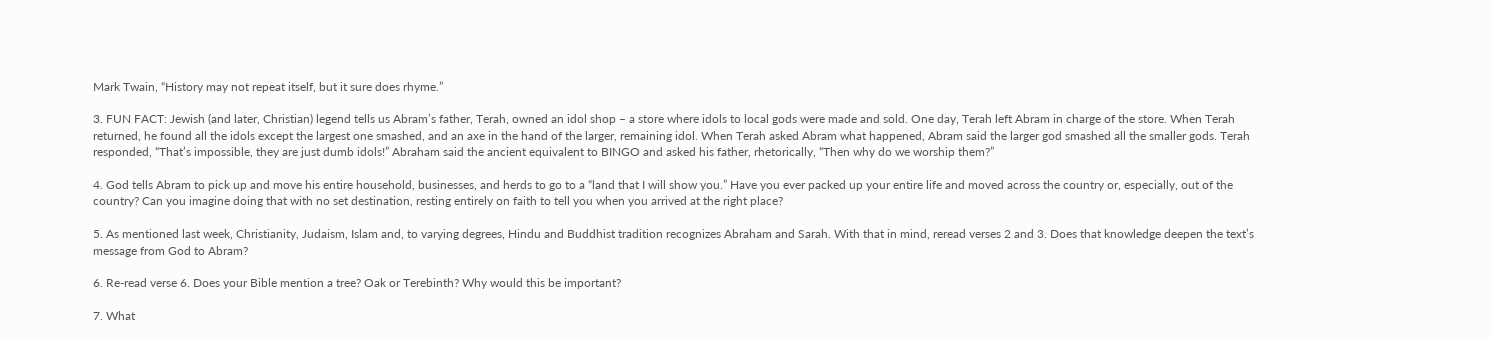Mark Twain, “History may not repeat itself, but it sure does rhyme.”

3. FUN FACT: Jewish (and later, Christian) legend tells us Abram’s father, Terah, owned an idol shop – a store where idols to local gods were made and sold. One day, Terah left Abram in charge of the store. When Terah returned, he found all the idols except the largest one smashed, and an axe in the hand of the larger, remaining idol. When Terah asked Abram what happened, Abram said the larger god smashed all the smaller gods. Terah responded, “That’s impossible, they are just dumb idols!” Abraham said the ancient equivalent to BINGO and asked his father, rhetorically, “Then why do we worship them?”

4. God tells Abram to pick up and move his entire household, businesses, and herds to go to a “land that I will show you.” Have you ever packed up your entire life and moved across the country or, especially, out of the country? Can you imagine doing that with no set destination, resting entirely on faith to tell you when you arrived at the right place?

5. As mentioned last week, Christianity, Judaism, Islam and, to varying degrees, Hindu and Buddhist tradition recognizes Abraham and Sarah. With that in mind, reread verses 2 and 3. Does that knowledge deepen the text’s message from God to Abram?

6. Re-read verse 6. Does your Bible mention a tree? Oak or Terebinth? Why would this be important?

7. What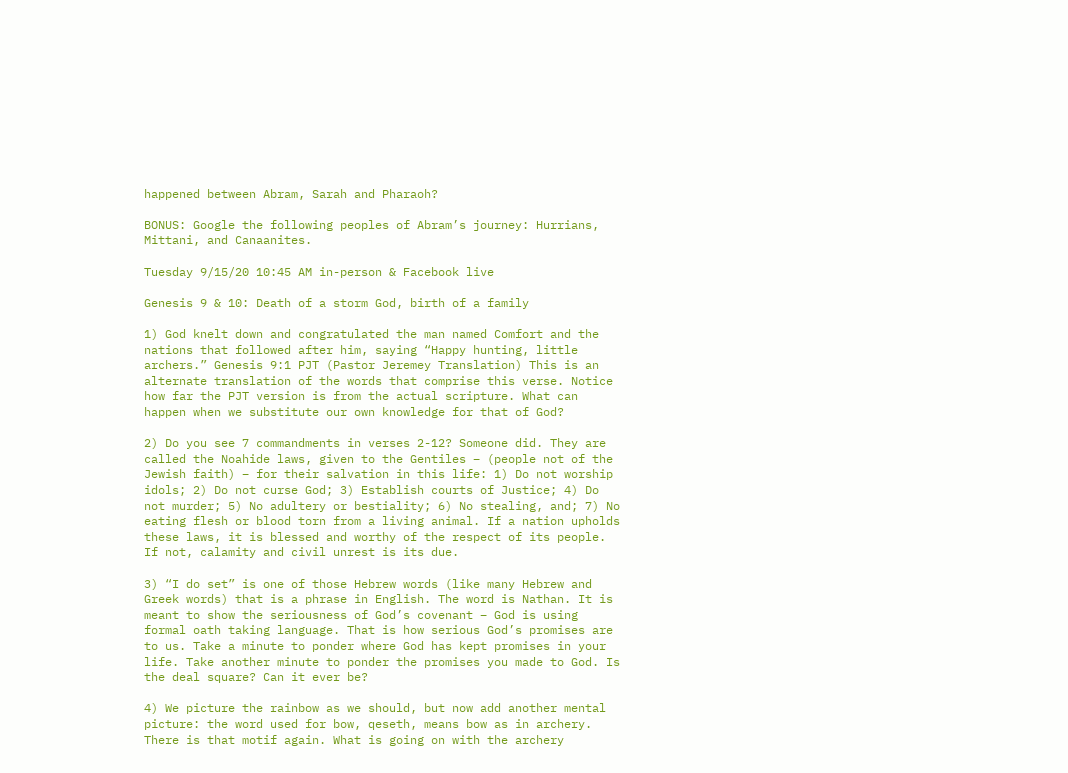happened between Abram, Sarah and Pharaoh?

BONUS: Google the following peoples of Abram’s journey: Hurrians, Mittani, and Canaanites.

Tuesday 9/15/20 10:45 AM in-person & Facebook live

Genesis 9 & 10: Death of a storm God, birth of a family

1) God knelt down and congratulated the man named Comfort and the nations that followed after him, saying “Happy hunting, little archers.” Genesis 9:1 PJT (Pastor Jeremey Translation) This is an alternate translation of the words that comprise this verse. Notice how far the PJT version is from the actual scripture. What can happen when we substitute our own knowledge for that of God?

2) Do you see 7 commandments in verses 2-12? Someone did. They are called the Noahide laws, given to the Gentiles – (people not of the Jewish faith) – for their salvation in this life: 1) Do not worship idols; 2) Do not curse God; 3) Establish courts of Justice; 4) Do not murder; 5) No adultery or bestiality; 6) No stealing, and; 7) No eating flesh or blood torn from a living animal. If a nation upholds these laws, it is blessed and worthy of the respect of its people. If not, calamity and civil unrest is its due.

3) “I do set” is one of those Hebrew words (like many Hebrew and Greek words) that is a phrase in English. The word is Nathan. It is meant to show the seriousness of God’s covenant – God is using formal oath taking language. That is how serious God’s promises are to us. Take a minute to ponder where God has kept promises in your life. Take another minute to ponder the promises you made to God. Is the deal square? Can it ever be?

4) We picture the rainbow as we should, but now add another mental picture: the word used for bow, qeseth, means bow as in archery. There is that motif again. What is going on with the archery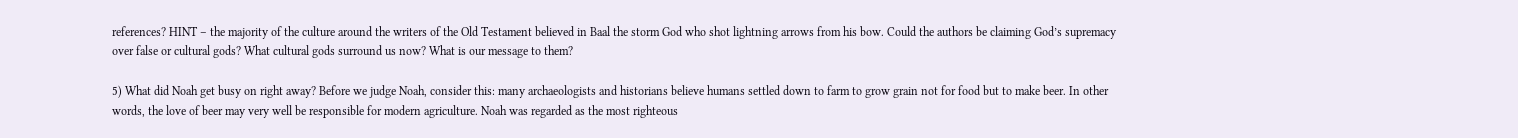references? HINT – the majority of the culture around the writers of the Old Testament believed in Baal the storm God who shot lightning arrows from his bow. Could the authors be claiming God’s supremacy over false or cultural gods? What cultural gods surround us now? What is our message to them?

5) What did Noah get busy on right away? Before we judge Noah, consider this: many archaeologists and historians believe humans settled down to farm to grow grain not for food but to make beer. In other words, the love of beer may very well be responsible for modern agriculture. Noah was regarded as the most righteous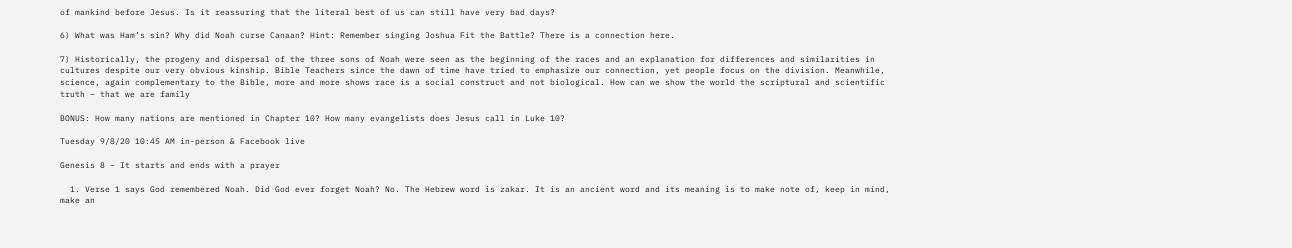of mankind before Jesus. Is it reassuring that the literal best of us can still have very bad days?

6) What was Ham’s sin? Why did Noah curse Canaan? Hint: Remember singing Joshua Fit the Battle? There is a connection here.

7) Historically, the progeny and dispersal of the three sons of Noah were seen as the beginning of the races and an explanation for differences and similarities in cultures despite our very obvious kinship. Bible Teachers since the dawn of time have tried to emphasize our connection, yet people focus on the division. Meanwhile, science, again complementary to the Bible, more and more shows race is a social construct and not biological. How can we show the world the scriptural and scientific truth – that we are family

BONUS: How many nations are mentioned in Chapter 10? How many evangelists does Jesus call in Luke 10?

Tuesday 9/8/20 10:45 AM in-person & Facebook live

Genesis 8 – It starts and ends with a prayer

  1. Verse 1 says God remembered Noah. Did God ever forget Noah? No. The Hebrew word is zakar. It is an ancient word and its meaning is to make note of, keep in mind, make an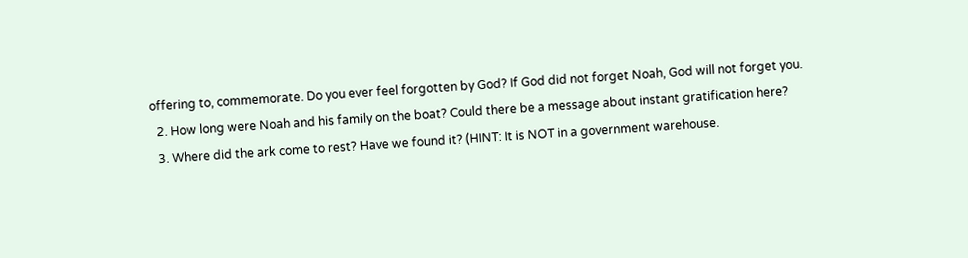offering to, commemorate. Do you ever feel forgotten by God? If God did not forget Noah, God will not forget you.
  2. How long were Noah and his family on the boat? Could there be a message about instant gratification here?
  3. Where did the ark come to rest? Have we found it? (HINT: It is NOT in a government warehouse.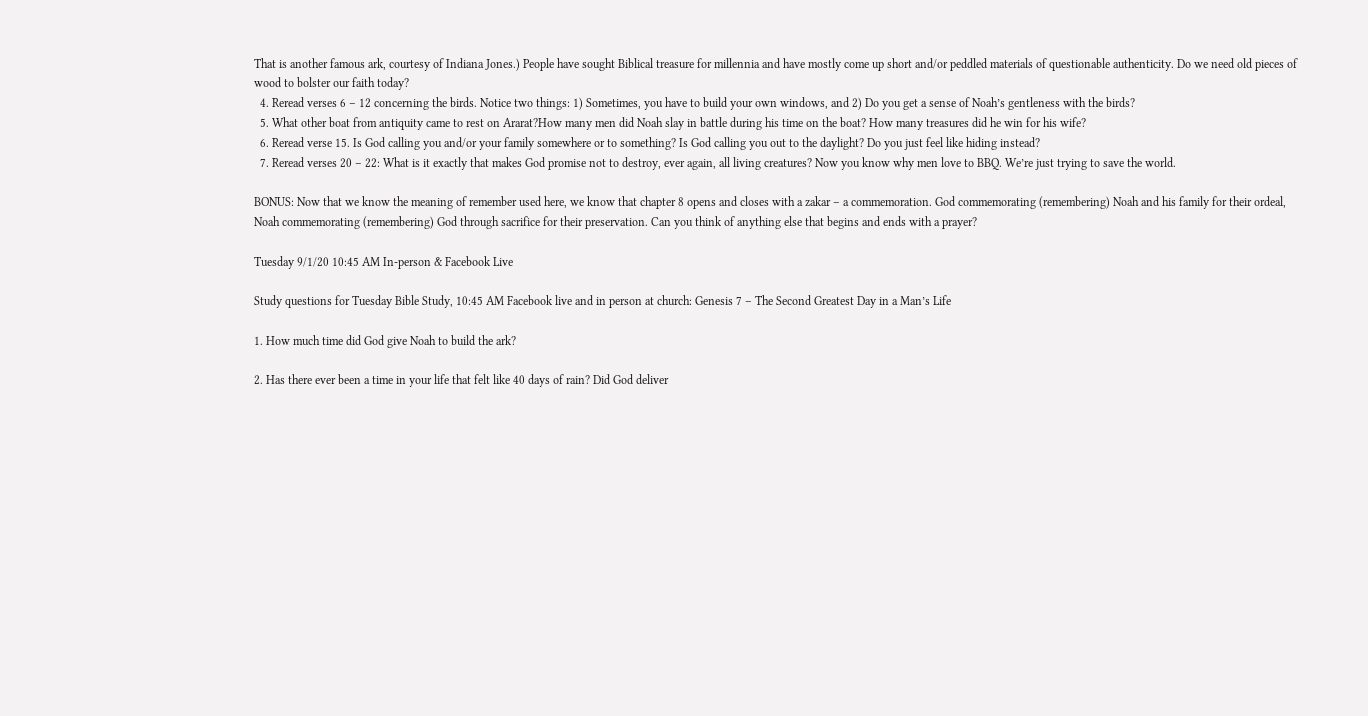That is another famous ark, courtesy of Indiana Jones.) People have sought Biblical treasure for millennia and have mostly come up short and/or peddled materials of questionable authenticity. Do we need old pieces of wood to bolster our faith today?
  4. Reread verses 6 – 12 concerning the birds. Notice two things: 1) Sometimes, you have to build your own windows, and 2) Do you get a sense of Noah’s gentleness with the birds?
  5. What other boat from antiquity came to rest on Ararat?How many men did Noah slay in battle during his time on the boat? How many treasures did he win for his wife?
  6. Reread verse 15. Is God calling you and/or your family somewhere or to something? Is God calling you out to the daylight? Do you just feel like hiding instead?
  7. Reread verses 20 – 22: What is it exactly that makes God promise not to destroy, ever again, all living creatures? Now you know why men love to BBQ. We’re just trying to save the world.

BONUS: Now that we know the meaning of remember used here, we know that chapter 8 opens and closes with a zakar – a commemoration. God commemorating (remembering) Noah and his family for their ordeal, Noah commemorating (remembering) God through sacrifice for their preservation. Can you think of anything else that begins and ends with a prayer?

Tuesday 9/1/20 10:45 AM In-person & Facebook Live

Study questions for Tuesday Bible Study, 10:45 AM Facebook live and in person at church: Genesis 7 – The Second Greatest Day in a Man’s Life

1. How much time did God give Noah to build the ark?

2. Has there ever been a time in your life that felt like 40 days of rain? Did God deliver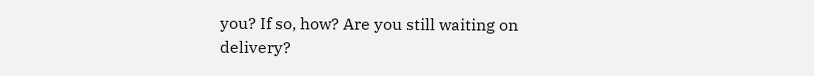you? If so, how? Are you still waiting on delivery?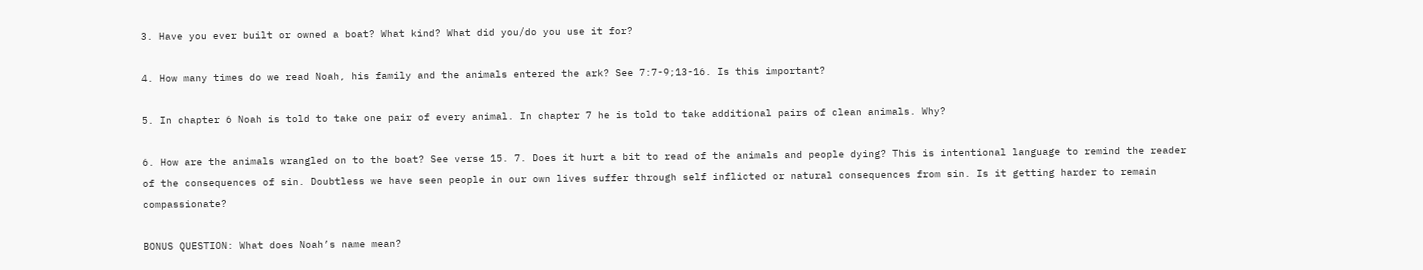3. Have you ever built or owned a boat? What kind? What did you/do you use it for?

4. How many times do we read Noah, his family and the animals entered the ark? See 7:7-9;13-16. Is this important?

5. In chapter 6 Noah is told to take one pair of every animal. In chapter 7 he is told to take additional pairs of clean animals. Why?

6. How are the animals wrangled on to the boat? See verse 15. 7. Does it hurt a bit to read of the animals and people dying? This is intentional language to remind the reader of the consequences of sin. Doubtless we have seen people in our own lives suffer through self inflicted or natural consequences from sin. Is it getting harder to remain compassionate?

BONUS QUESTION: What does Noah’s name mean?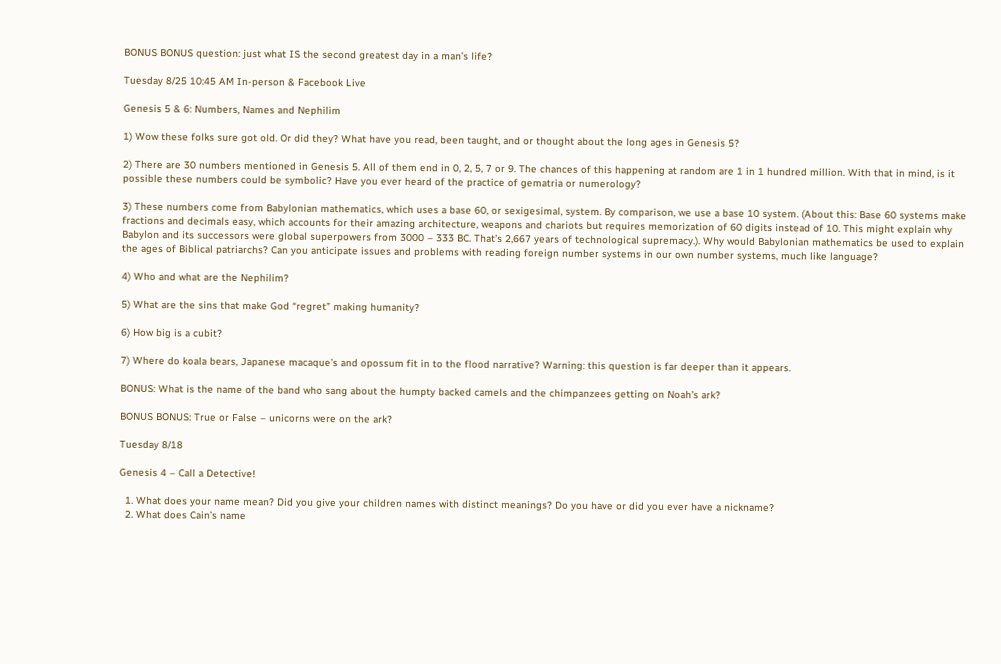BONUS BONUS question: just what IS the second greatest day in a man’s life?

Tuesday 8/25 10:45 AM In-person & Facebook Live

Genesis 5 & 6: Numbers, Names and Nephilim

1) Wow these folks sure got old. Or did they? What have you read, been taught, and or thought about the long ages in Genesis 5?

2) There are 30 numbers mentioned in Genesis 5. All of them end in 0, 2, 5, 7 or 9. The chances of this happening at random are 1 in 1 hundred million. With that in mind, is it possible these numbers could be symbolic? Have you ever heard of the practice of gematria or numerology?

3) These numbers come from Babylonian mathematics, which uses a base 60, or sexigesimal, system. By comparison, we use a base 10 system. (About this: Base 60 systems make fractions and decimals easy, which accounts for their amazing architecture, weapons and chariots but requires memorization of 60 digits instead of 10. This might explain why Babylon and its successors were global superpowers from 3000 – 333 BC. That’s 2,667 years of technological supremacy.). Why would Babylonian mathematics be used to explain the ages of Biblical patriarchs? Can you anticipate issues and problems with reading foreign number systems in our own number systems, much like language?

4) Who and what are the Nephilim?

5) What are the sins that make God “regret” making humanity?

6) How big is a cubit?

7) Where do koala bears, Japanese macaque’s and opossum fit in to the flood narrative? Warning: this question is far deeper than it appears.

BONUS: What is the name of the band who sang about the humpty backed camels and the chimpanzees getting on Noah’s ark?

BONUS BONUS: True or False – unicorns were on the ark?

Tuesday 8/18

Genesis 4 – Call a Detective!

  1. What does your name mean? Did you give your children names with distinct meanings? Do you have or did you ever have a nickname?
  2. What does Cain’s name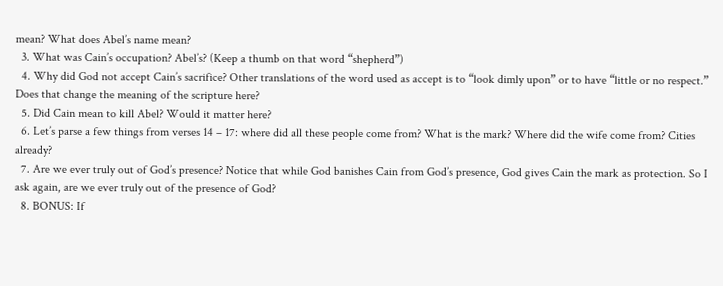mean? What does Abel’s name mean?
  3. What was Cain’s occupation? Abel’s? (Keep a thumb on that word “shepherd”)
  4. Why did God not accept Cain’s sacrifice? Other translations of the word used as accept is to “look dimly upon” or to have “little or no respect.” Does that change the meaning of the scripture here?
  5. Did Cain mean to kill Abel? Would it matter here?
  6. Let’s parse a few things from verses 14 – 17: where did all these people come from? What is the mark? Where did the wife come from? Cities already?
  7. Are we ever truly out of God’s presence? Notice that while God banishes Cain from God’s presence, God gives Cain the mark as protection. So I ask again, are we ever truly out of the presence of God?
  8. BONUS: If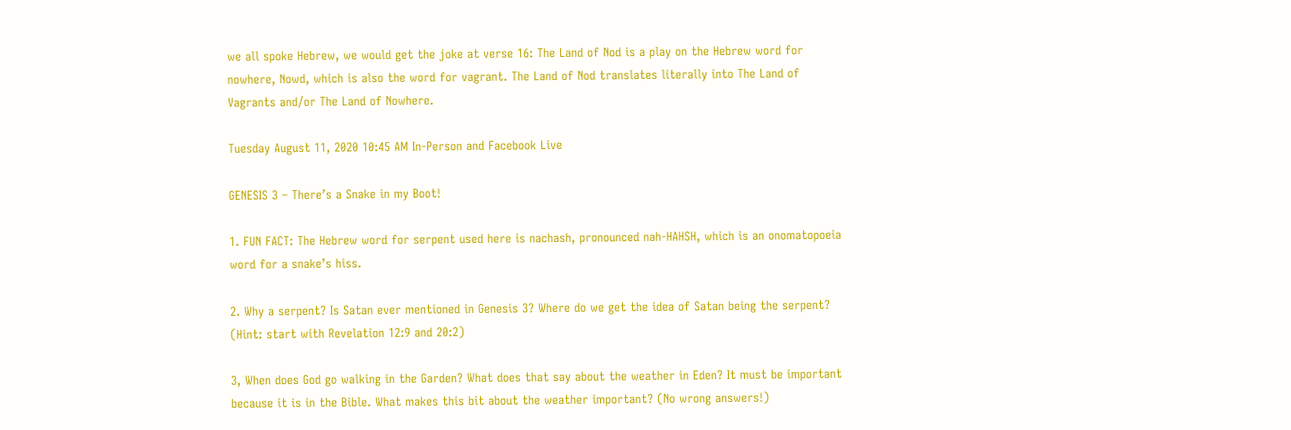we all spoke Hebrew, we would get the joke at verse 16: The Land of Nod is a play on the Hebrew word for nowhere, Nowd, which is also the word for vagrant. The Land of Nod translates literally into The Land of Vagrants and/or The Land of Nowhere.

Tuesday August 11, 2020 10:45 AM In-Person and Facebook Live

GENESIS 3 – There’s a Snake in my Boot!

1. FUN FACT: The Hebrew word for serpent used here is nachash, pronounced nah-HAHSH, which is an onomatopoeia word for a snake’s hiss.

2. Why a serpent? Is Satan ever mentioned in Genesis 3? Where do we get the idea of Satan being the serpent? (Hint: start with Revelation 12:9 and 20:2)

3, When does God go walking in the Garden? What does that say about the weather in Eden? It must be important because it is in the Bible. What makes this bit about the weather important? (No wrong answers!)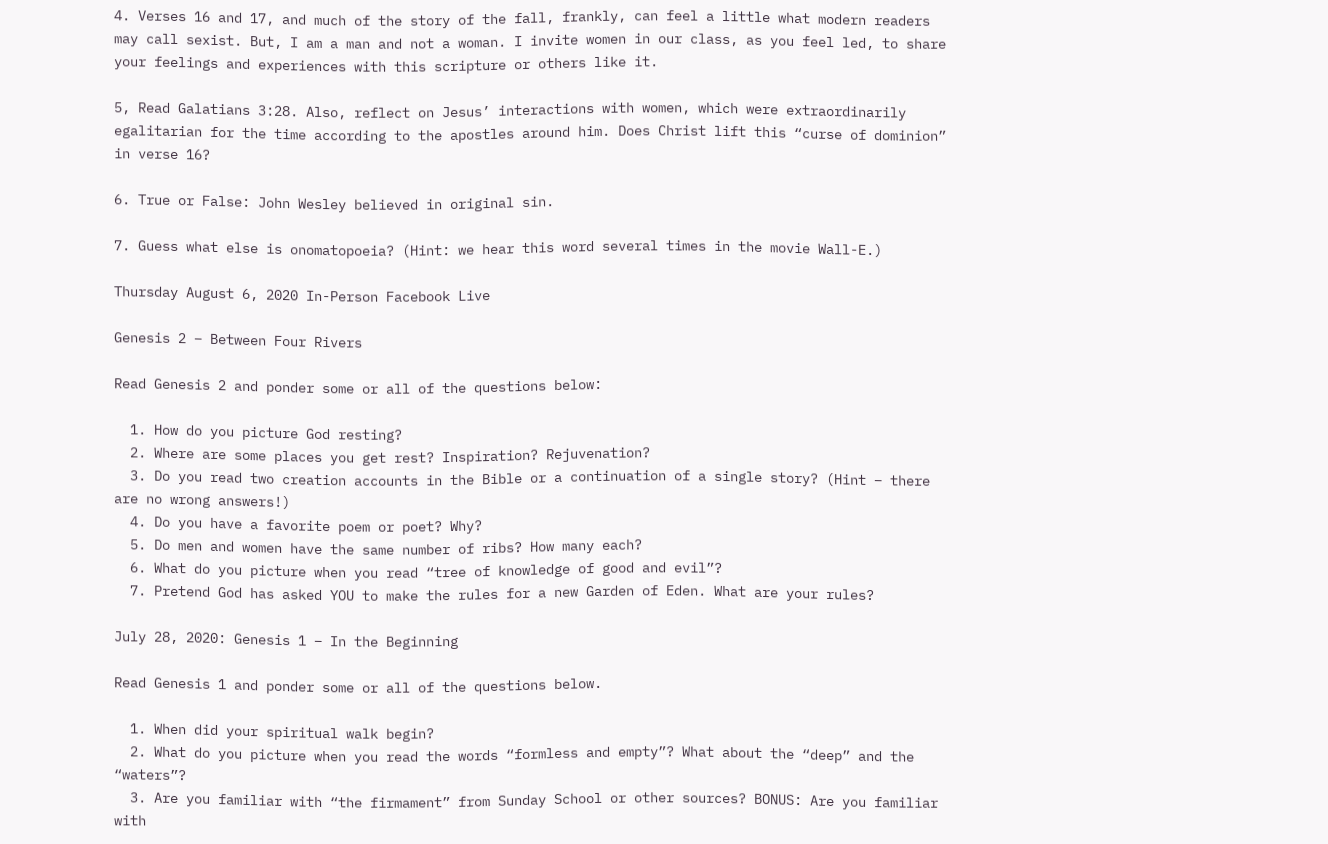4. Verses 16 and 17, and much of the story of the fall, frankly, can feel a little what modern readers may call sexist. But, I am a man and not a woman. I invite women in our class, as you feel led, to share your feelings and experiences with this scripture or others like it.

5, Read Galatians 3:28. Also, reflect on Jesus’ interactions with women, which were extraordinarily egalitarian for the time according to the apostles around him. Does Christ lift this “curse of dominion” in verse 16?

6. True or False: John Wesley believed in original sin.

7. Guess what else is onomatopoeia? (Hint: we hear this word several times in the movie Wall-E.)

Thursday August 6, 2020 In-Person Facebook Live

Genesis 2 – Between Four Rivers

Read Genesis 2 and ponder some or all of the questions below:

  1. How do you picture God resting?
  2. Where are some places you get rest? Inspiration? Rejuvenation?
  3. Do you read two creation accounts in the Bible or a continuation of a single story? (Hint – there are no wrong answers!)
  4. Do you have a favorite poem or poet? Why?
  5. Do men and women have the same number of ribs? How many each?
  6. What do you picture when you read “tree of knowledge of good and evil”?
  7. Pretend God has asked YOU to make the rules for a new Garden of Eden. What are your rules?

July 28, 2020: Genesis 1 – In the Beginning

Read Genesis 1 and ponder some or all of the questions below.

  1. When did your spiritual walk begin?
  2. What do you picture when you read the words “formless and empty”? What about the “deep” and the “waters”?
  3. Are you familiar with “the firmament” from Sunday School or other sources? BONUS: Are you familiar with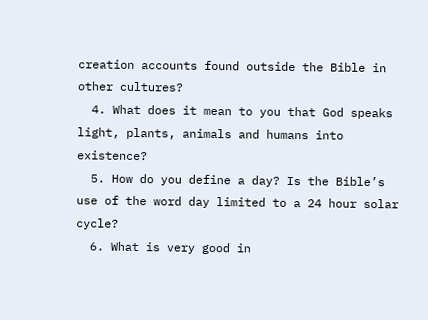creation accounts found outside the Bible in other cultures?
  4. What does it mean to you that God speaks light, plants, animals and humans into existence?
  5. How do you define a day? Is the Bible’s use of the word day limited to a 24 hour solar cycle?
  6. What is very good in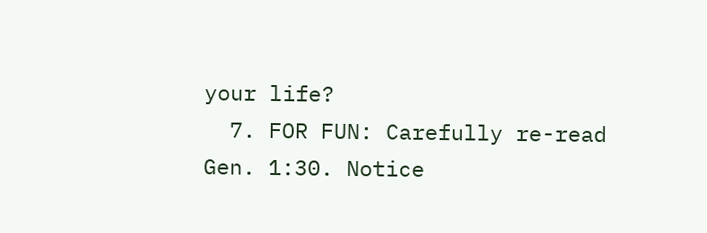your life?
  7. FOR FUN: Carefully re-read Gen. 1:30. Notice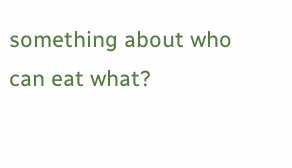something about who can eat what?